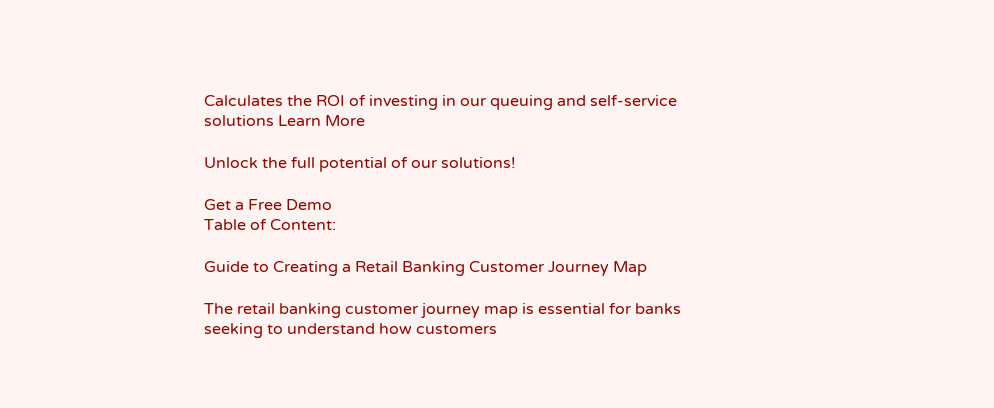Calculates the ROI of investing in our queuing and self-service solutions Learn More

Unlock the full potential of our solutions!

Get a Free Demo
Table of Content:

Guide to Creating a Retail Banking Customer Journey Map

The retail banking customer journey map is essential for banks seeking to understand how customers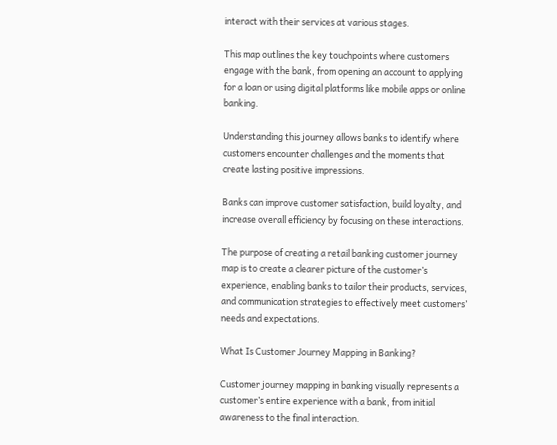interact with their services at various stages.

This map outlines the key touchpoints where customers engage with the bank, from opening an account to applying for a loan or using digital platforms like mobile apps or online banking.

Understanding this journey allows banks to identify where customers encounter challenges and the moments that create lasting positive impressions.

Banks can improve customer satisfaction, build loyalty, and increase overall efficiency by focusing on these interactions.

The purpose of creating a retail banking customer journey map is to create a clearer picture of the customer’s experience, enabling banks to tailor their products, services, and communication strategies to effectively meet customers’ needs and expectations.

What Is Customer Journey Mapping in Banking?

Customer journey mapping in banking visually represents a customer’s entire experience with a bank, from initial awareness to the final interaction.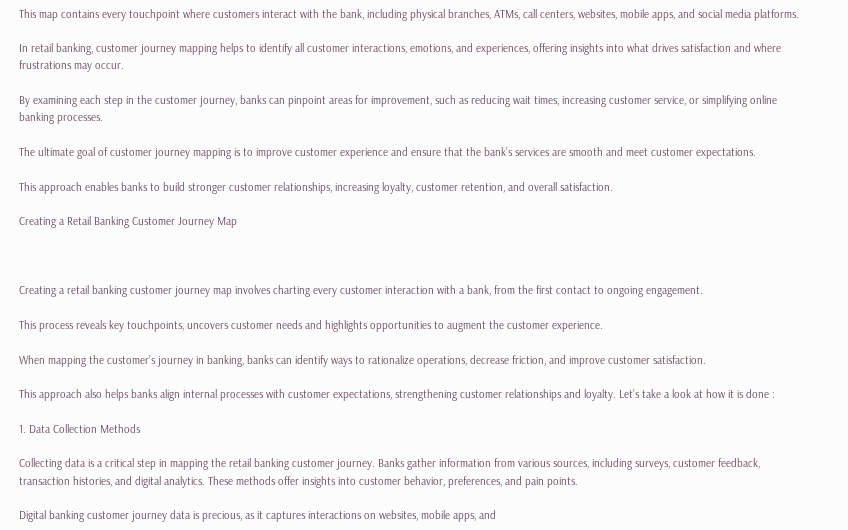This map contains every touchpoint where customers interact with the bank, including physical branches, ATMs, call centers, websites, mobile apps, and social media platforms.

In retail banking, customer journey mapping helps to identify all customer interactions, emotions, and experiences, offering insights into what drives satisfaction and where frustrations may occur.

By examining each step in the customer journey, banks can pinpoint areas for improvement, such as reducing wait times, increasing customer service, or simplifying online banking processes.

The ultimate goal of customer journey mapping is to improve customer experience and ensure that the bank’s services are smooth and meet customer expectations.

This approach enables banks to build stronger customer relationships, increasing loyalty, customer retention, and overall satisfaction.

Creating a Retail Banking Customer Journey Map



Creating a retail banking customer journey map involves charting every customer interaction with a bank, from the first contact to ongoing engagement.

This process reveals key touchpoints, uncovers customer needs and highlights opportunities to augment the customer experience.

When mapping the customer’s journey in banking, banks can identify ways to rationalize operations, decrease friction, and improve customer satisfaction.

This approach also helps banks align internal processes with customer expectations, strengthening customer relationships and loyalty. Let’s take a look at how it is done :

1. Data Collection Methods

Collecting data is a critical step in mapping the retail banking customer journey. Banks gather information from various sources, including surveys, customer feedback, transaction histories, and digital analytics. These methods offer insights into customer behavior, preferences, and pain points.

Digital banking customer journey data is precious, as it captures interactions on websites, mobile apps, and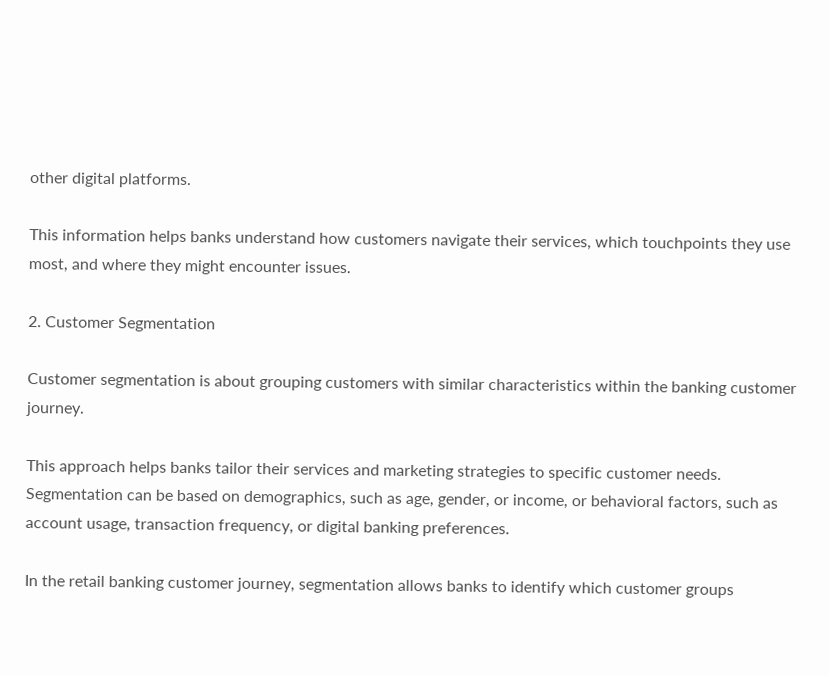other digital platforms.

This information helps banks understand how customers navigate their services, which touchpoints they use most, and where they might encounter issues.

2. Customer Segmentation

Customer segmentation is about grouping customers with similar characteristics within the banking customer journey.

This approach helps banks tailor their services and marketing strategies to specific customer needs. Segmentation can be based on demographics, such as age, gender, or income, or behavioral factors, such as account usage, transaction frequency, or digital banking preferences.

In the retail banking customer journey, segmentation allows banks to identify which customer groups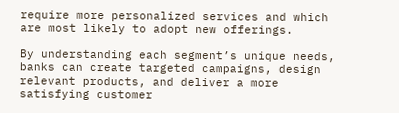require more personalized services and which are most likely to adopt new offerings.

By understanding each segment’s unique needs, banks can create targeted campaigns, design relevant products, and deliver a more satisfying customer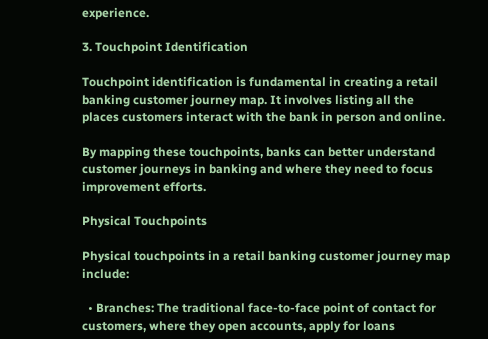experience.

3. Touchpoint Identification

Touchpoint identification is fundamental in creating a retail banking customer journey map. It involves listing all the places customers interact with the bank in person and online.

By mapping these touchpoints, banks can better understand customer journeys in banking and where they need to focus improvement efforts.

Physical Touchpoints

Physical touchpoints in a retail banking customer journey map include:

  • Branches: The traditional face-to-face point of contact for customers, where they open accounts, apply for loans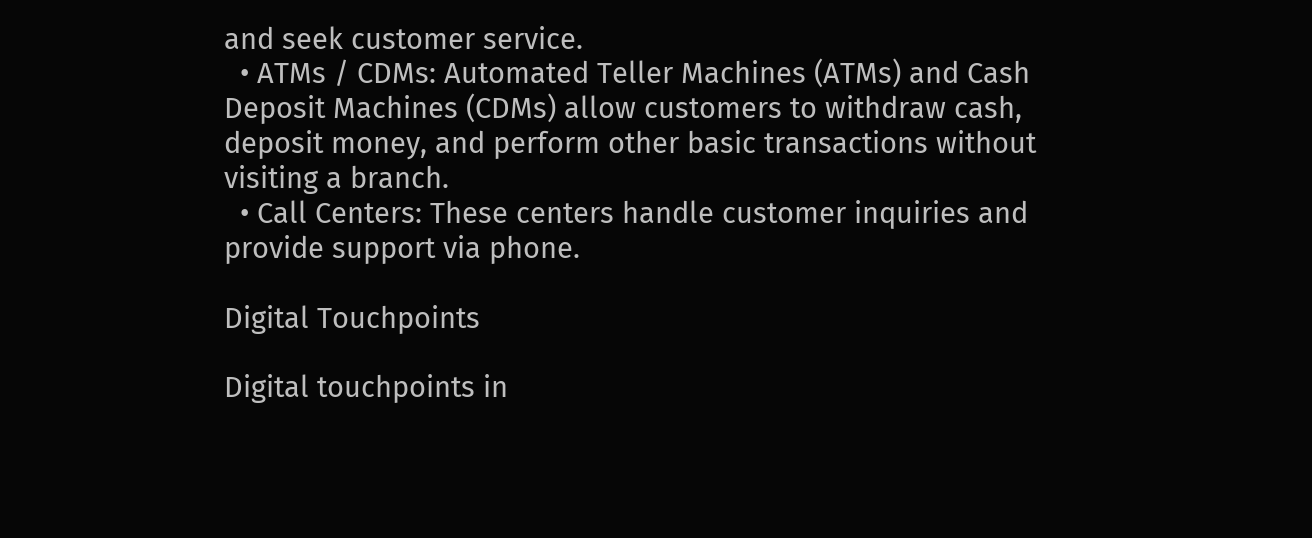and seek customer service.
  • ATMs / CDMs: Automated Teller Machines (ATMs) and Cash Deposit Machines (CDMs) allow customers to withdraw cash, deposit money, and perform other basic transactions without visiting a branch.
  • Call Centers: These centers handle customer inquiries and provide support via phone.

Digital Touchpoints

Digital touchpoints in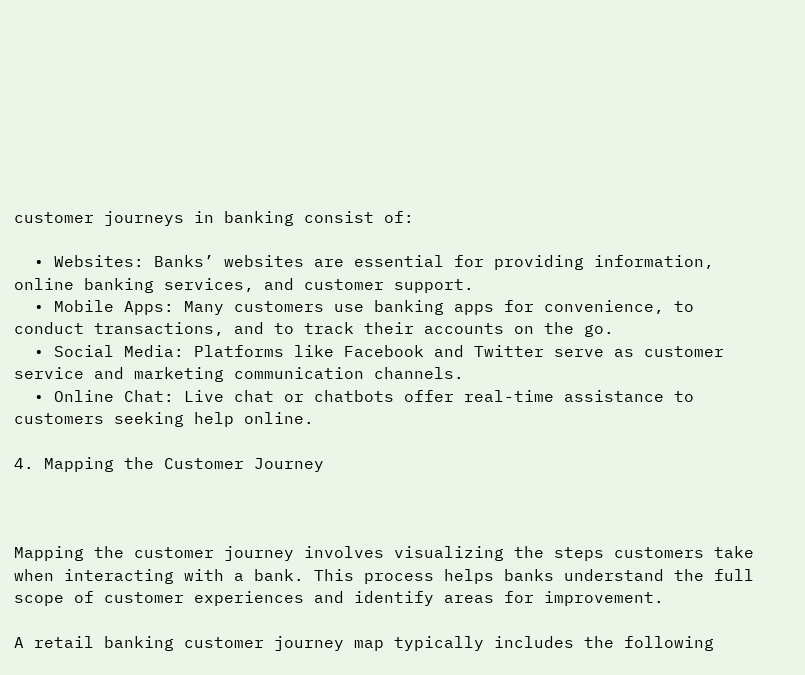customer journeys in banking consist of:

  • Websites: Banks’ websites are essential for providing information, online banking services, and customer support.
  • Mobile Apps: Many customers use banking apps for convenience, to conduct transactions, and to track their accounts on the go.
  • Social Media: Platforms like Facebook and Twitter serve as customer service and marketing communication channels.
  • Online Chat: Live chat or chatbots offer real-time assistance to customers seeking help online.

4. Mapping the Customer Journey



Mapping the customer journey involves visualizing the steps customers take when interacting with a bank. This process helps banks understand the full scope of customer experiences and identify areas for improvement.

A retail banking customer journey map typically includes the following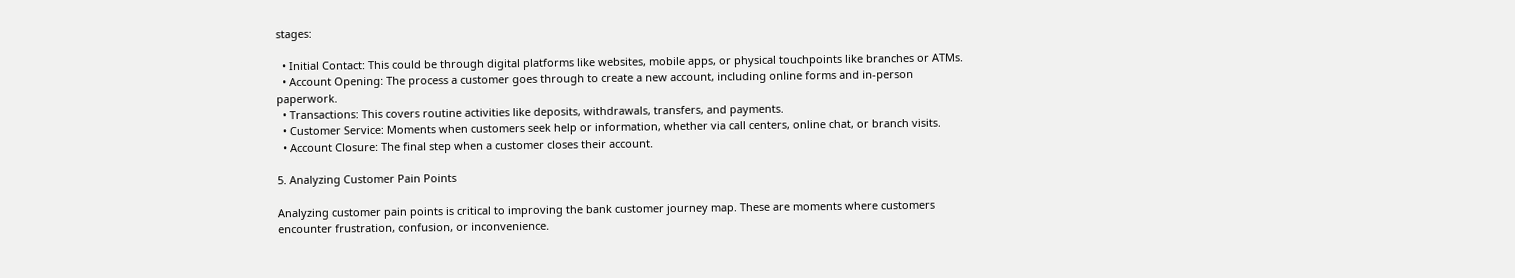stages:

  • Initial Contact: This could be through digital platforms like websites, mobile apps, or physical touchpoints like branches or ATMs.
  • Account Opening: The process a customer goes through to create a new account, including online forms and in-person paperwork.
  • Transactions: This covers routine activities like deposits, withdrawals, transfers, and payments.
  • Customer Service: Moments when customers seek help or information, whether via call centers, online chat, or branch visits.
  • Account Closure: The final step when a customer closes their account.

5. Analyzing Customer Pain Points

Analyzing customer pain points is critical to improving the bank customer journey map. These are moments where customers encounter frustration, confusion, or inconvenience.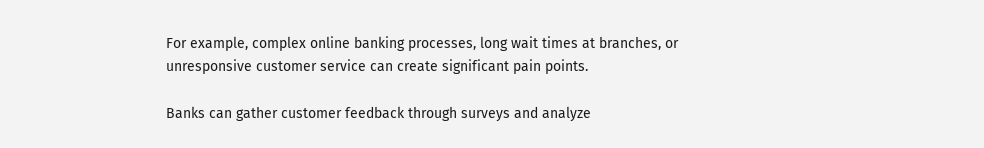For example, complex online banking processes, long wait times at branches, or unresponsive customer service can create significant pain points.

Banks can gather customer feedback through surveys and analyze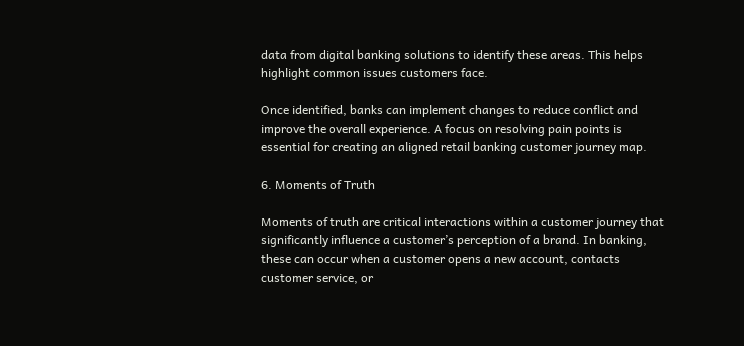data from digital banking solutions to identify these areas. This helps highlight common issues customers face.

Once identified, banks can implement changes to reduce conflict and improve the overall experience. A focus on resolving pain points is essential for creating an aligned retail banking customer journey map.

6. Moments of Truth

Moments of truth are critical interactions within a customer journey that significantly influence a customer’s perception of a brand. In banking, these can occur when a customer opens a new account, contacts customer service, or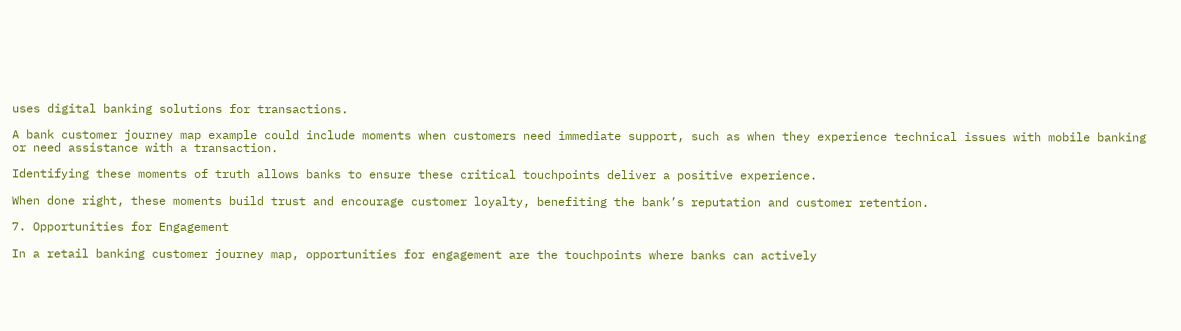uses digital banking solutions for transactions.

A bank customer journey map example could include moments when customers need immediate support, such as when they experience technical issues with mobile banking or need assistance with a transaction.

Identifying these moments of truth allows banks to ensure these critical touchpoints deliver a positive experience.

When done right, these moments build trust and encourage customer loyalty, benefiting the bank’s reputation and customer retention.

7. Opportunities for Engagement

In a retail banking customer journey map, opportunities for engagement are the touchpoints where banks can actively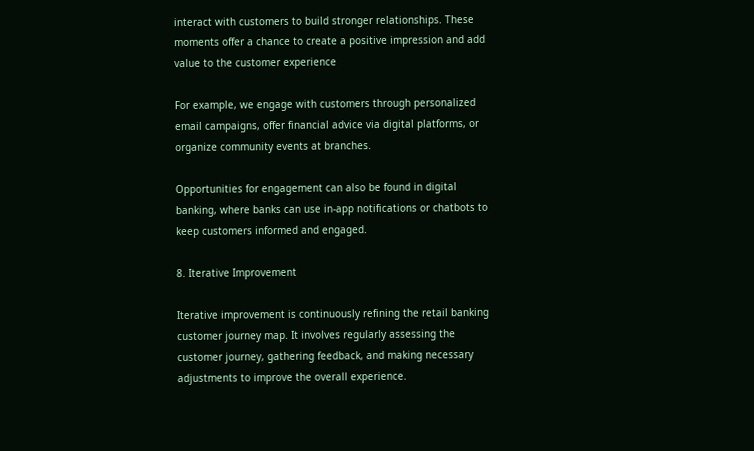interact with customers to build stronger relationships. These moments offer a chance to create a positive impression and add value to the customer experience

For example, we engage with customers through personalized email campaigns, offer financial advice via digital platforms, or organize community events at branches.

Opportunities for engagement can also be found in digital banking, where banks can use in-app notifications or chatbots to keep customers informed and engaged.

8. Iterative Improvement

Iterative improvement is continuously refining the retail banking customer journey map. It involves regularly assessing the customer journey, gathering feedback, and making necessary adjustments to improve the overall experience.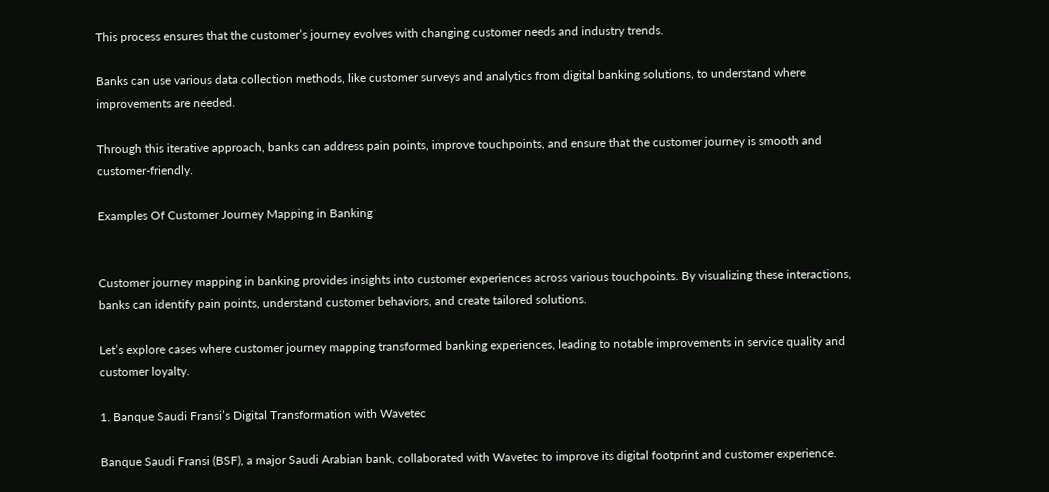This process ensures that the customer’s journey evolves with changing customer needs and industry trends.

Banks can use various data collection methods, like customer surveys and analytics from digital banking solutions, to understand where improvements are needed.

Through this iterative approach, banks can address pain points, improve touchpoints, and ensure that the customer journey is smooth and customer-friendly.

Examples Of Customer Journey Mapping in Banking


Customer journey mapping in banking provides insights into customer experiences across various touchpoints. By visualizing these interactions, banks can identify pain points, understand customer behaviors, and create tailored solutions.

Let’s explore cases where customer journey mapping transformed banking experiences, leading to notable improvements in service quality and customer loyalty.

1. Banque Saudi Fransi’s Digital Transformation with Wavetec

Banque Saudi Fransi (BSF), a major Saudi Arabian bank, collaborated with Wavetec to improve its digital footprint and customer experience.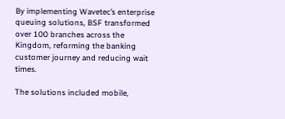By implementing Wavetec’s enterprise queuing solutions, BSF transformed over 100 branches across the Kingdom, reforming the banking customer journey and reducing wait times.

The solutions included mobile,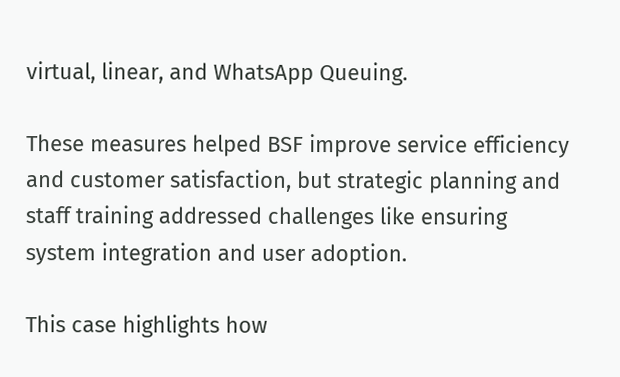virtual, linear, and WhatsApp Queuing.

These measures helped BSF improve service efficiency and customer satisfaction, but strategic planning and staff training addressed challenges like ensuring system integration and user adoption.

This case highlights how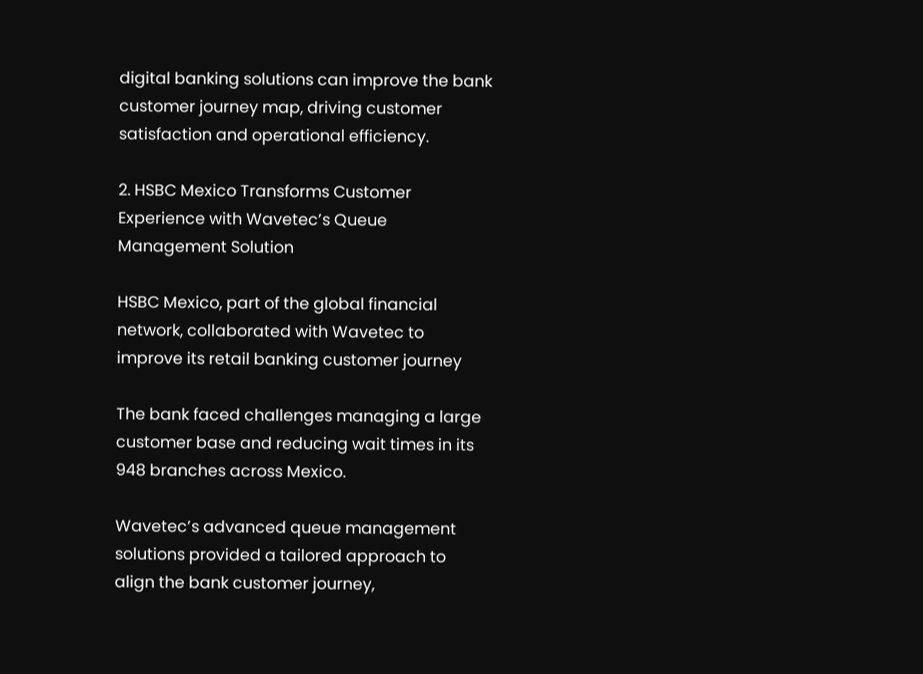digital banking solutions can improve the bank customer journey map, driving customer satisfaction and operational efficiency.

2. HSBC Mexico Transforms Customer Experience with Wavetec’s Queue Management Solution

HSBC Mexico, part of the global financial network, collaborated with Wavetec to improve its retail banking customer journey

The bank faced challenges managing a large customer base and reducing wait times in its 948 branches across Mexico.

Wavetec’s advanced queue management solutions provided a tailored approach to align the bank customer journey,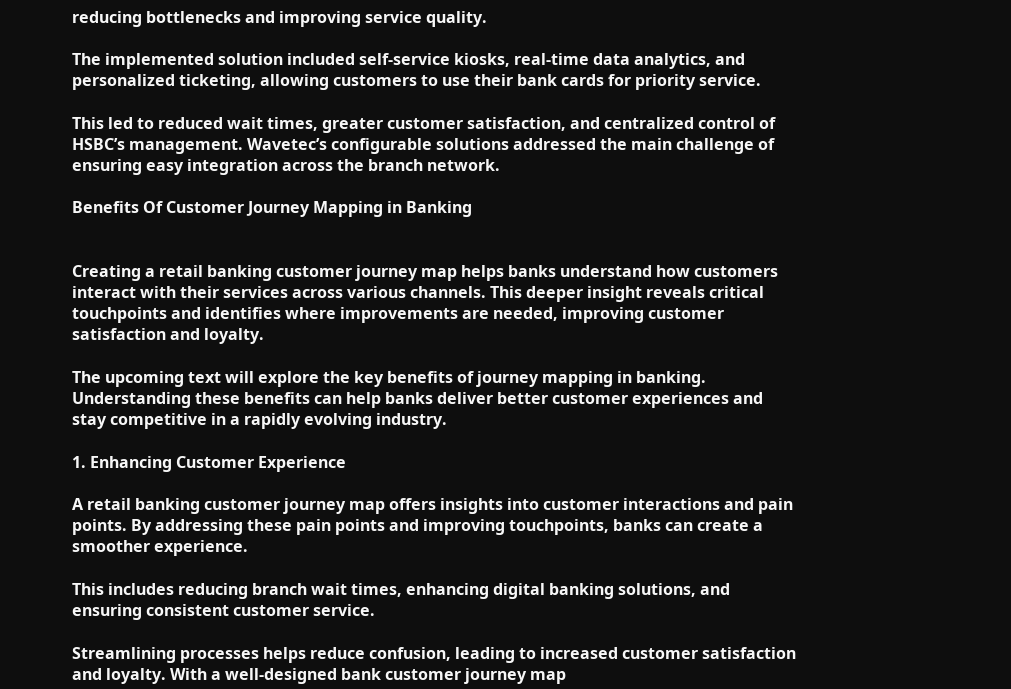reducing bottlenecks and improving service quality.

The implemented solution included self-service kiosks, real-time data analytics, and personalized ticketing, allowing customers to use their bank cards for priority service.

This led to reduced wait times, greater customer satisfaction, and centralized control of HSBC’s management. Wavetec’s configurable solutions addressed the main challenge of ensuring easy integration across the branch network.

Benefits Of Customer Journey Mapping in Banking


Creating a retail banking customer journey map helps banks understand how customers interact with their services across various channels. This deeper insight reveals critical touchpoints and identifies where improvements are needed, improving customer satisfaction and loyalty.

The upcoming text will explore the key benefits of journey mapping in banking. Understanding these benefits can help banks deliver better customer experiences and stay competitive in a rapidly evolving industry.

1. Enhancing Customer Experience

A retail banking customer journey map offers insights into customer interactions and pain points. By addressing these pain points and improving touchpoints, banks can create a smoother experience.

This includes reducing branch wait times, enhancing digital banking solutions, and ensuring consistent customer service.

Streamlining processes helps reduce confusion, leading to increased customer satisfaction and loyalty. With a well-designed bank customer journey map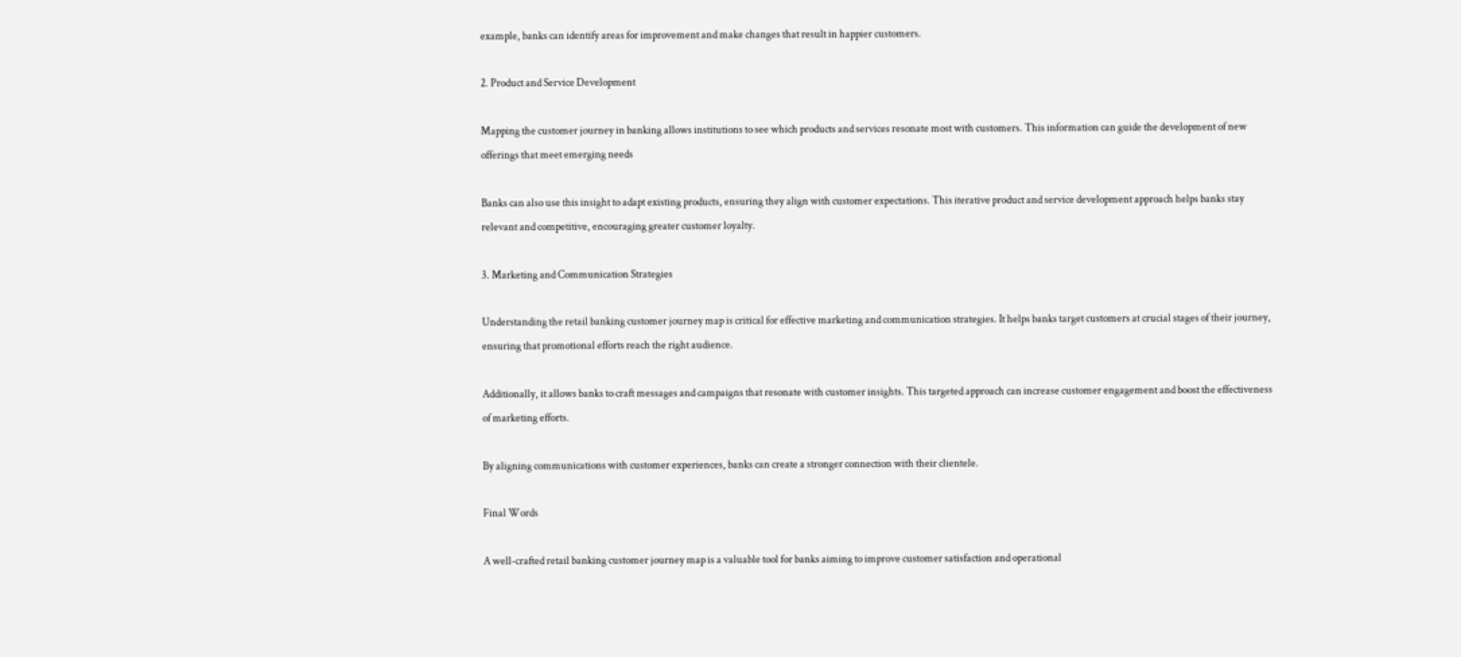example, banks can identify areas for improvement and make changes that result in happier customers.

2. Product and Service Development

Mapping the customer journey in banking allows institutions to see which products and services resonate most with customers. This information can guide the development of new offerings that meet emerging needs

Banks can also use this insight to adapt existing products, ensuring they align with customer expectations. This iterative product and service development approach helps banks stay relevant and competitive, encouraging greater customer loyalty.

3. Marketing and Communication Strategies

Understanding the retail banking customer journey map is critical for effective marketing and communication strategies. It helps banks target customers at crucial stages of their journey, ensuring that promotional efforts reach the right audience.

Additionally, it allows banks to craft messages and campaigns that resonate with customer insights. This targeted approach can increase customer engagement and boost the effectiveness of marketing efforts.

By aligning communications with customer experiences, banks can create a stronger connection with their clientele.

Final Words

A well-crafted retail banking customer journey map is a valuable tool for banks aiming to improve customer satisfaction and operational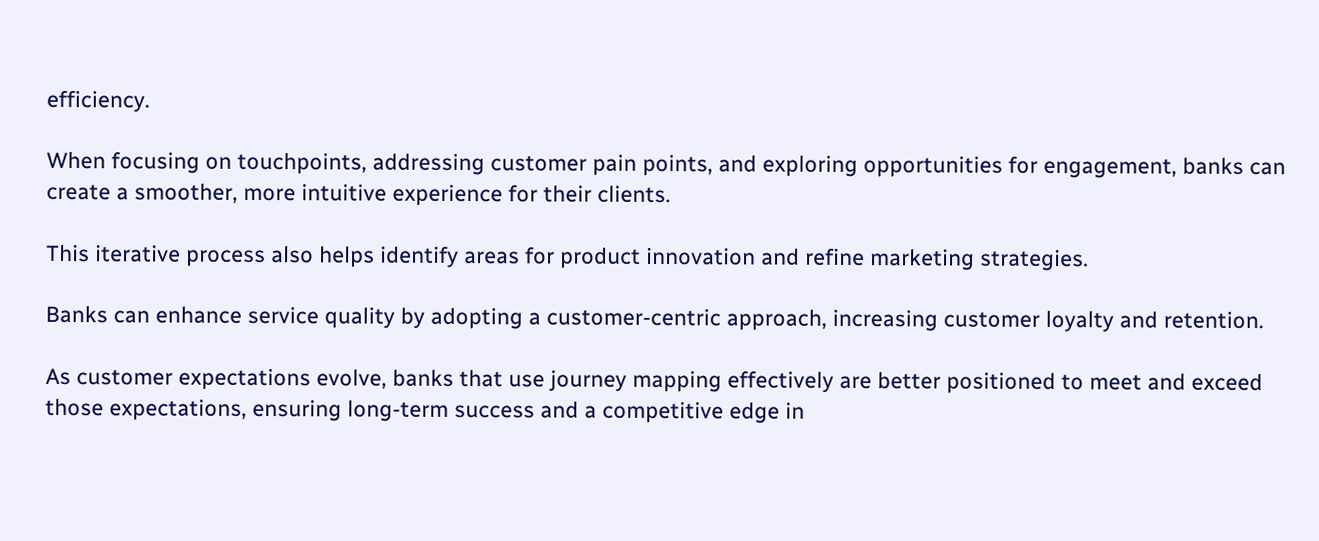efficiency.

When focusing on touchpoints, addressing customer pain points, and exploring opportunities for engagement, banks can create a smoother, more intuitive experience for their clients.

This iterative process also helps identify areas for product innovation and refine marketing strategies.

Banks can enhance service quality by adopting a customer-centric approach, increasing customer loyalty and retention.

As customer expectations evolve, banks that use journey mapping effectively are better positioned to meet and exceed those expectations, ensuring long-term success and a competitive edge in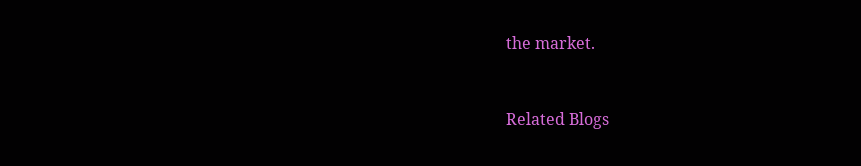the market.


Related Blogs